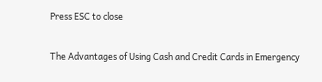Press ESC to close

The Advantages of Using Cash and Credit Cards in Emergency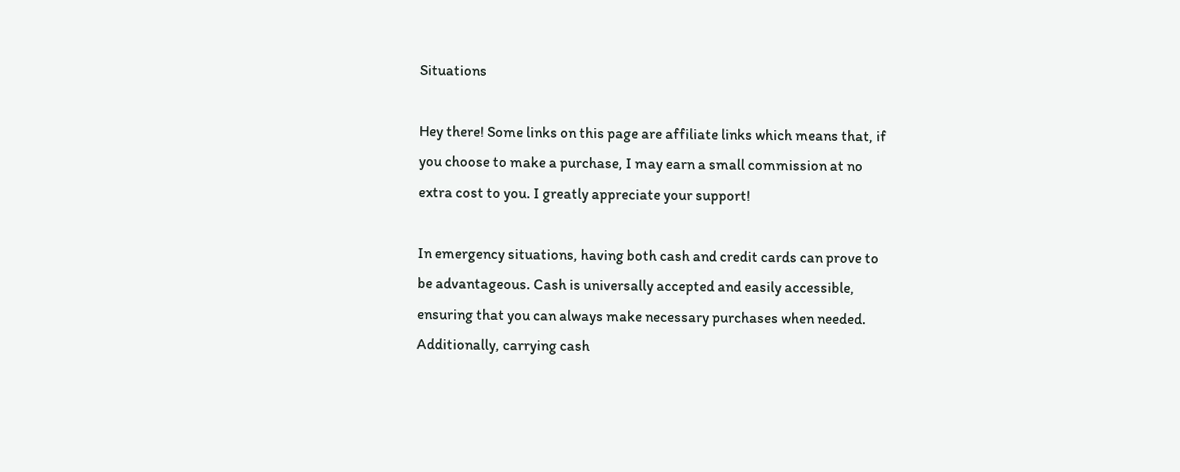Situations

Hey there! Some links on this page are affiliate links which means that, if you choose to make a purchase, I may earn a small commission at no extra cost to you. I greatly appreciate your support!

In emergency situations, having both cash and credit cards can prove to be advantageous. Cash is universally accepted and easily accessible, ensuring that you can always make necessary purchases when needed. Additionally, carrying cash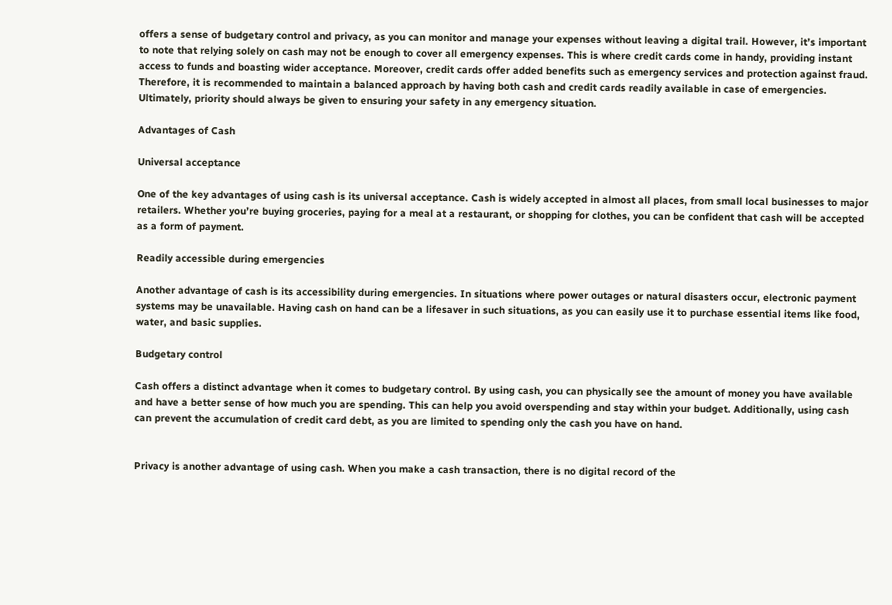offers a sense of budgetary control and privacy, as you can monitor and manage your expenses without leaving a digital trail. However, it’s important to note that relying solely on cash may not be enough to cover all emergency expenses. This is where credit cards come in handy, providing instant access to funds and boasting wider acceptance. Moreover, credit cards offer added benefits such as emergency services and protection against fraud. Therefore, it is recommended to maintain a balanced approach by having both cash and credit cards readily available in case of emergencies. Ultimately, priority should always be given to ensuring your safety in any emergency situation.

Advantages of Cash

Universal acceptance

One of the key advantages of using cash is its universal acceptance. Cash is widely accepted in almost all places, from small local businesses to major retailers. Whether you’re buying groceries, paying for a meal at a restaurant, or shopping for clothes, you can be confident that cash will be accepted as a form of payment.

Readily accessible during emergencies

Another advantage of cash is its accessibility during emergencies. In situations where power outages or natural disasters occur, electronic payment systems may be unavailable. Having cash on hand can be a lifesaver in such situations, as you can easily use it to purchase essential items like food, water, and basic supplies.

Budgetary control

Cash offers a distinct advantage when it comes to budgetary control. By using cash, you can physically see the amount of money you have available and have a better sense of how much you are spending. This can help you avoid overspending and stay within your budget. Additionally, using cash can prevent the accumulation of credit card debt, as you are limited to spending only the cash you have on hand.


Privacy is another advantage of using cash. When you make a cash transaction, there is no digital record of the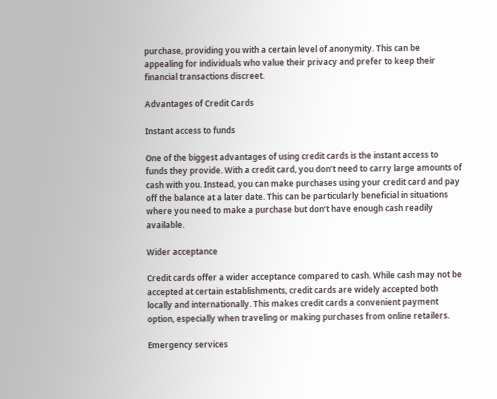purchase, providing you with a certain level of anonymity. This can be appealing for individuals who value their privacy and prefer to keep their financial transactions discreet.

Advantages of Credit Cards

Instant access to funds

One of the biggest advantages of using credit cards is the instant access to funds they provide. With a credit card, you don’t need to carry large amounts of cash with you. Instead, you can make purchases using your credit card and pay off the balance at a later date. This can be particularly beneficial in situations where you need to make a purchase but don’t have enough cash readily available.

Wider acceptance

Credit cards offer a wider acceptance compared to cash. While cash may not be accepted at certain establishments, credit cards are widely accepted both locally and internationally. This makes credit cards a convenient payment option, especially when traveling or making purchases from online retailers.

Emergency services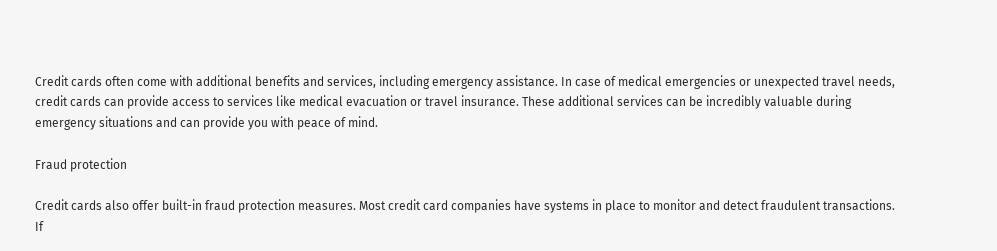Credit cards often come with additional benefits and services, including emergency assistance. In case of medical emergencies or unexpected travel needs, credit cards can provide access to services like medical evacuation or travel insurance. These additional services can be incredibly valuable during emergency situations and can provide you with peace of mind.

Fraud protection

Credit cards also offer built-in fraud protection measures. Most credit card companies have systems in place to monitor and detect fraudulent transactions. If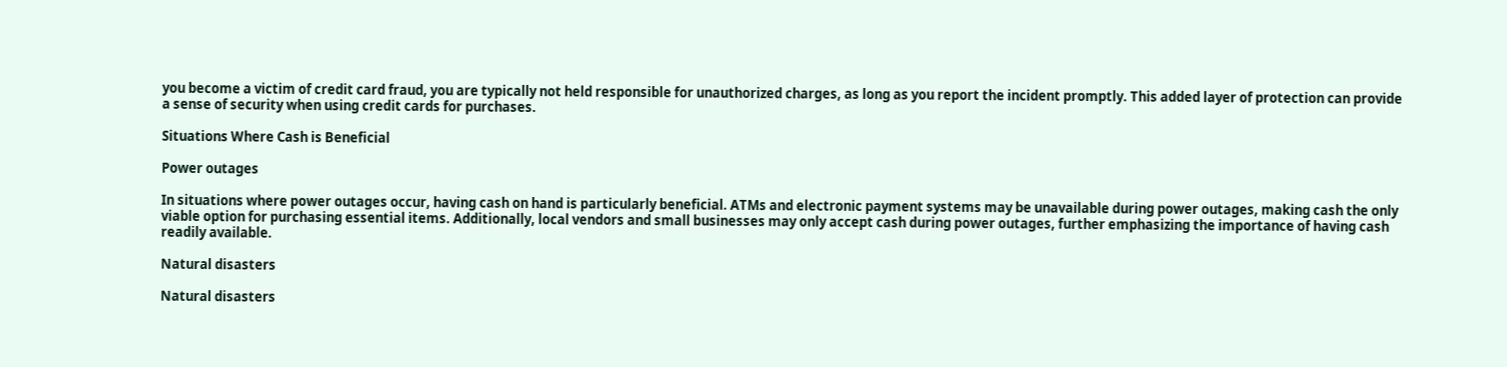you become a victim of credit card fraud, you are typically not held responsible for unauthorized charges, as long as you report the incident promptly. This added layer of protection can provide a sense of security when using credit cards for purchases.

Situations Where Cash is Beneficial

Power outages

In situations where power outages occur, having cash on hand is particularly beneficial. ATMs and electronic payment systems may be unavailable during power outages, making cash the only viable option for purchasing essential items. Additionally, local vendors and small businesses may only accept cash during power outages, further emphasizing the importance of having cash readily available.

Natural disasters

Natural disasters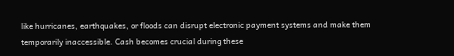like hurricanes, earthquakes, or floods can disrupt electronic payment systems and make them temporarily inaccessible. Cash becomes crucial during these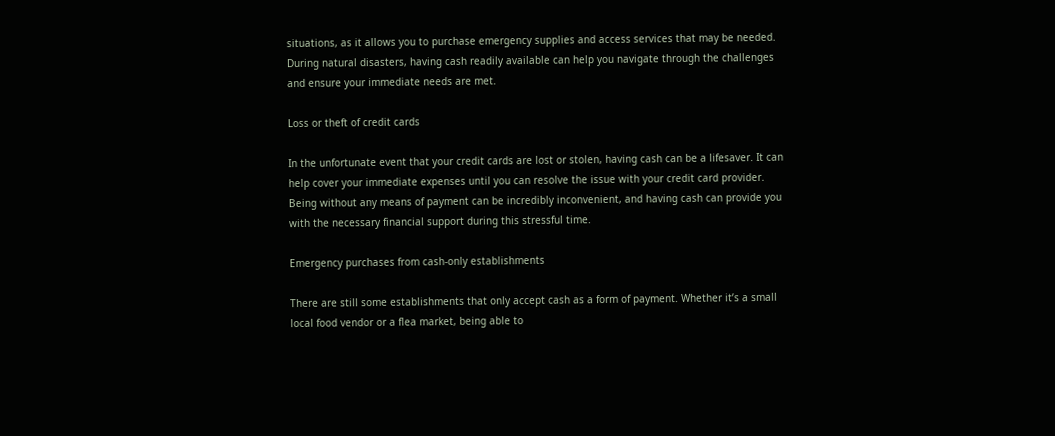situations, as it allows you to purchase emergency supplies and access services that may be needed. During natural disasters, having cash readily available can help you navigate through the challenges and ensure your immediate needs are met.

Loss or theft of credit cards

In the unfortunate event that your credit cards are lost or stolen, having cash can be a lifesaver. It can help cover your immediate expenses until you can resolve the issue with your credit card provider. Being without any means of payment can be incredibly inconvenient, and having cash can provide you with the necessary financial support during this stressful time.

Emergency purchases from cash-only establishments

There are still some establishments that only accept cash as a form of payment. Whether it’s a small local food vendor or a flea market, being able to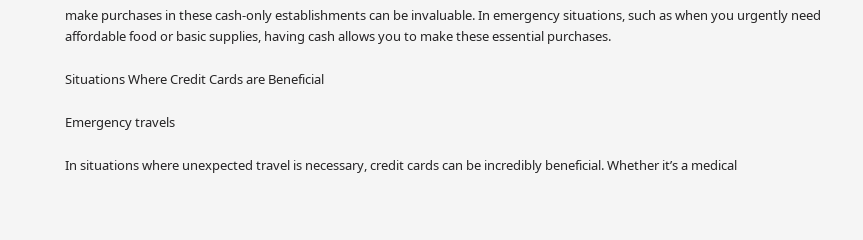make purchases in these cash-only establishments can be invaluable. In emergency situations, such as when you urgently need affordable food or basic supplies, having cash allows you to make these essential purchases.

Situations Where Credit Cards are Beneficial

Emergency travels

In situations where unexpected travel is necessary, credit cards can be incredibly beneficial. Whether it’s a medical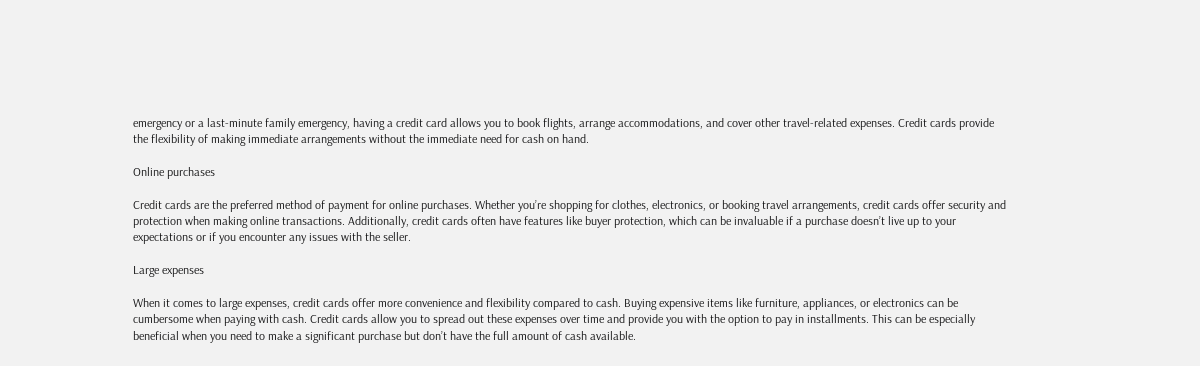emergency or a last-minute family emergency, having a credit card allows you to book flights, arrange accommodations, and cover other travel-related expenses. Credit cards provide the flexibility of making immediate arrangements without the immediate need for cash on hand.

Online purchases

Credit cards are the preferred method of payment for online purchases. Whether you’re shopping for clothes, electronics, or booking travel arrangements, credit cards offer security and protection when making online transactions. Additionally, credit cards often have features like buyer protection, which can be invaluable if a purchase doesn’t live up to your expectations or if you encounter any issues with the seller.

Large expenses

When it comes to large expenses, credit cards offer more convenience and flexibility compared to cash. Buying expensive items like furniture, appliances, or electronics can be cumbersome when paying with cash. Credit cards allow you to spread out these expenses over time and provide you with the option to pay in installments. This can be especially beneficial when you need to make a significant purchase but don’t have the full amount of cash available.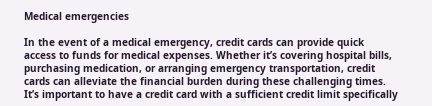Medical emergencies

In the event of a medical emergency, credit cards can provide quick access to funds for medical expenses. Whether it’s covering hospital bills, purchasing medication, or arranging emergency transportation, credit cards can alleviate the financial burden during these challenging times. It’s important to have a credit card with a sufficient credit limit specifically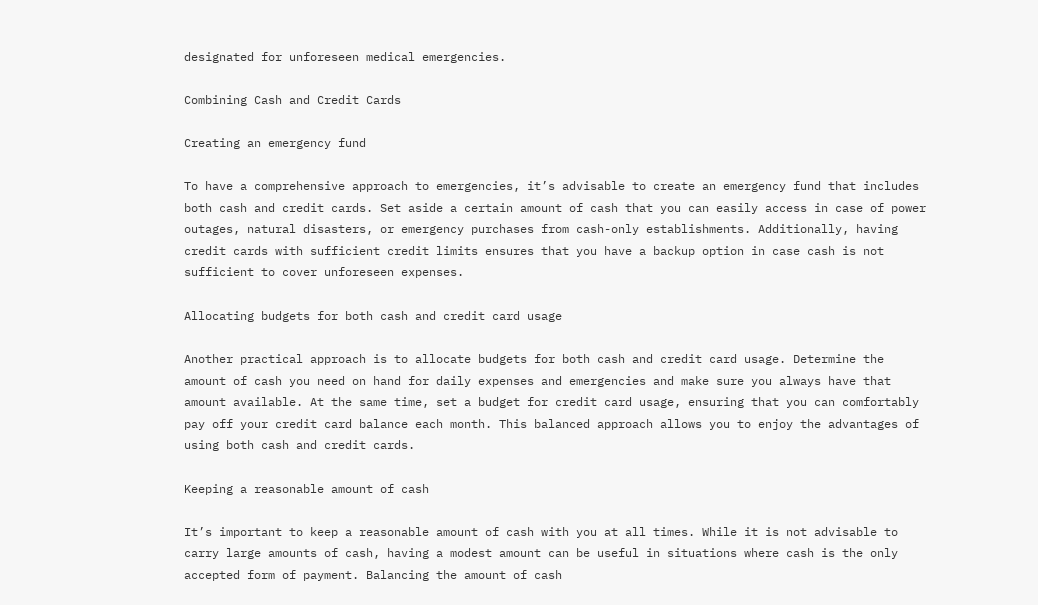designated for unforeseen medical emergencies.

Combining Cash and Credit Cards

Creating an emergency fund

To have a comprehensive approach to emergencies, it’s advisable to create an emergency fund that includes both cash and credit cards. Set aside a certain amount of cash that you can easily access in case of power outages, natural disasters, or emergency purchases from cash-only establishments. Additionally, having credit cards with sufficient credit limits ensures that you have a backup option in case cash is not sufficient to cover unforeseen expenses.

Allocating budgets for both cash and credit card usage

Another practical approach is to allocate budgets for both cash and credit card usage. Determine the amount of cash you need on hand for daily expenses and emergencies and make sure you always have that amount available. At the same time, set a budget for credit card usage, ensuring that you can comfortably pay off your credit card balance each month. This balanced approach allows you to enjoy the advantages of using both cash and credit cards.

Keeping a reasonable amount of cash

It’s important to keep a reasonable amount of cash with you at all times. While it is not advisable to carry large amounts of cash, having a modest amount can be useful in situations where cash is the only accepted form of payment. Balancing the amount of cash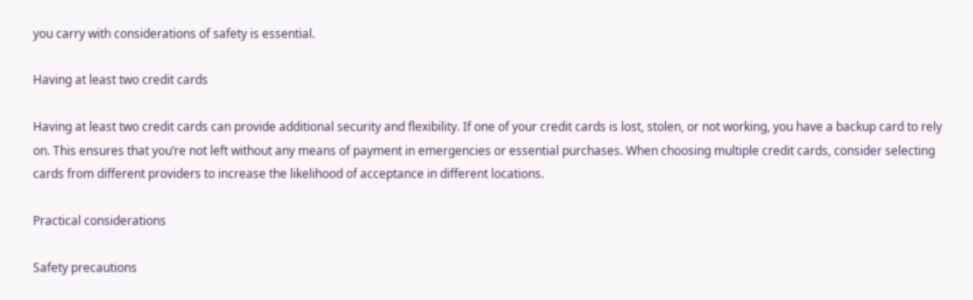you carry with considerations of safety is essential.

Having at least two credit cards

Having at least two credit cards can provide additional security and flexibility. If one of your credit cards is lost, stolen, or not working, you have a backup card to rely on. This ensures that you’re not left without any means of payment in emergencies or essential purchases. When choosing multiple credit cards, consider selecting cards from different providers to increase the likelihood of acceptance in different locations.

Practical considerations

Safety precautions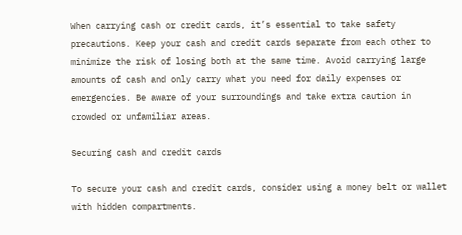When carrying cash or credit cards, it’s essential to take safety precautions. Keep your cash and credit cards separate from each other to minimize the risk of losing both at the same time. Avoid carrying large amounts of cash and only carry what you need for daily expenses or emergencies. Be aware of your surroundings and take extra caution in crowded or unfamiliar areas.

Securing cash and credit cards

To secure your cash and credit cards, consider using a money belt or wallet with hidden compartments.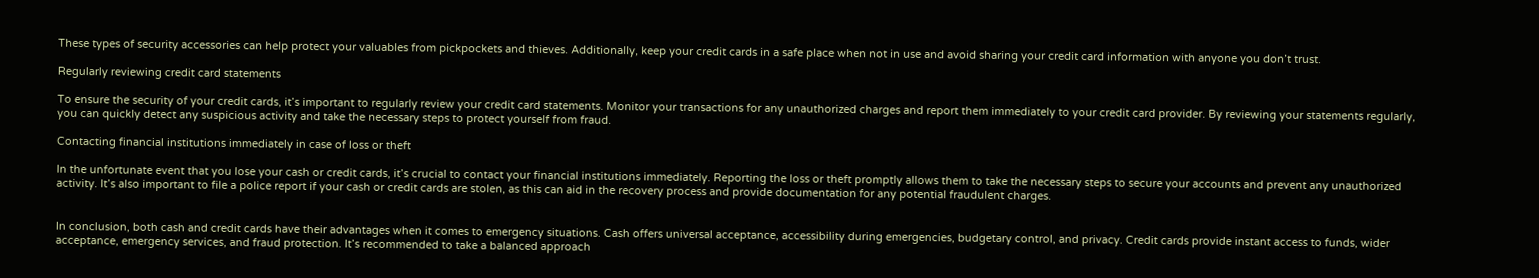These types of security accessories can help protect your valuables from pickpockets and thieves. Additionally, keep your credit cards in a safe place when not in use and avoid sharing your credit card information with anyone you don’t trust.

Regularly reviewing credit card statements

To ensure the security of your credit cards, it’s important to regularly review your credit card statements. Monitor your transactions for any unauthorized charges and report them immediately to your credit card provider. By reviewing your statements regularly, you can quickly detect any suspicious activity and take the necessary steps to protect yourself from fraud.

Contacting financial institutions immediately in case of loss or theft

In the unfortunate event that you lose your cash or credit cards, it’s crucial to contact your financial institutions immediately. Reporting the loss or theft promptly allows them to take the necessary steps to secure your accounts and prevent any unauthorized activity. It’s also important to file a police report if your cash or credit cards are stolen, as this can aid in the recovery process and provide documentation for any potential fraudulent charges.


In conclusion, both cash and credit cards have their advantages when it comes to emergency situations. Cash offers universal acceptance, accessibility during emergencies, budgetary control, and privacy. Credit cards provide instant access to funds, wider acceptance, emergency services, and fraud protection. It’s recommended to take a balanced approach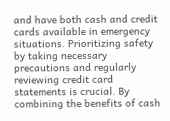and have both cash and credit cards available in emergency situations. Prioritizing safety by taking necessary precautions and regularly reviewing credit card statements is crucial. By combining the benefits of cash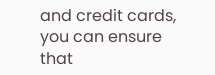and credit cards, you can ensure that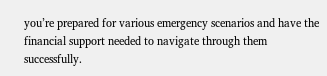you’re prepared for various emergency scenarios and have the financial support needed to navigate through them successfully.